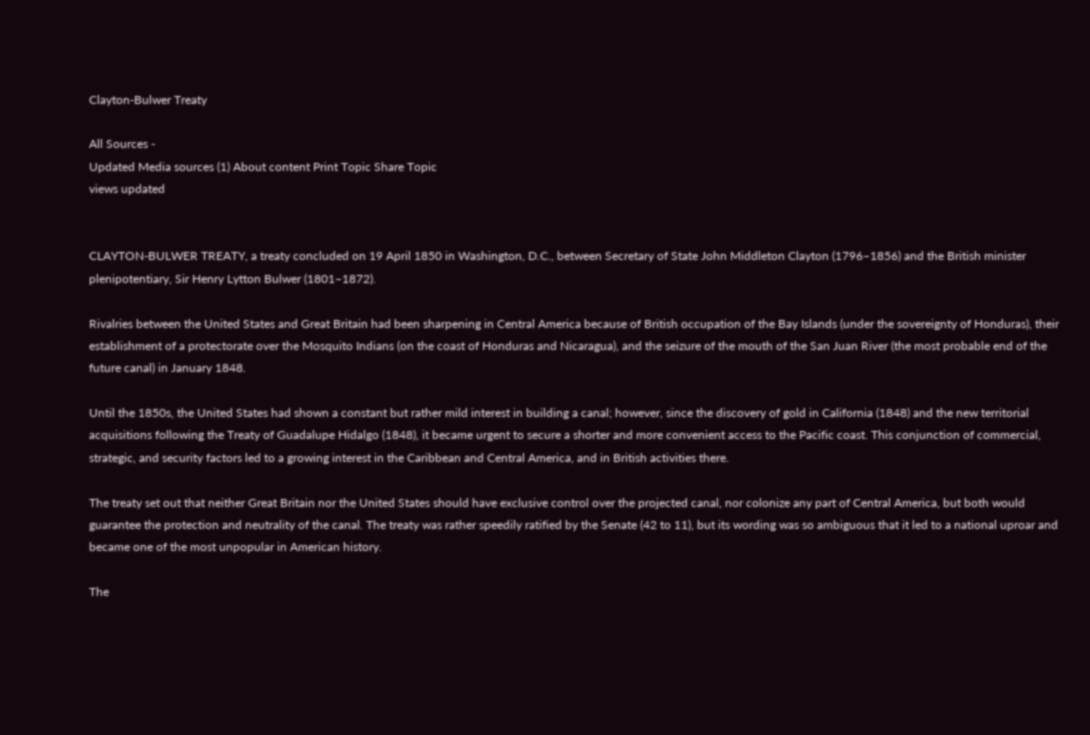Clayton-Bulwer Treaty

All Sources -
Updated Media sources (1) About content Print Topic Share Topic
views updated


CLAYTON-BULWER TREATY, a treaty concluded on 19 April 1850 in Washington, D.C., between Secretary of State John Middleton Clayton (1796–1856) and the British minister plenipotentiary, Sir Henry Lytton Bulwer (1801–1872).

Rivalries between the United States and Great Britain had been sharpening in Central America because of British occupation of the Bay Islands (under the sovereignty of Honduras), their establishment of a protectorate over the Mosquito Indians (on the coast of Honduras and Nicaragua), and the seizure of the mouth of the San Juan River (the most probable end of the future canal) in January 1848.

Until the 1850s, the United States had shown a constant but rather mild interest in building a canal; however, since the discovery of gold in California (1848) and the new territorial acquisitions following the Treaty of Guadalupe Hidalgo (1848), it became urgent to secure a shorter and more convenient access to the Pacific coast. This conjunction of commercial, strategic, and security factors led to a growing interest in the Caribbean and Central America, and in British activities there.

The treaty set out that neither Great Britain nor the United States should have exclusive control over the projected canal, nor colonize any part of Central America, but both would guarantee the protection and neutrality of the canal. The treaty was rather speedily ratified by the Senate (42 to 11), but its wording was so ambiguous that it led to a national uproar and became one of the most unpopular in American history.

The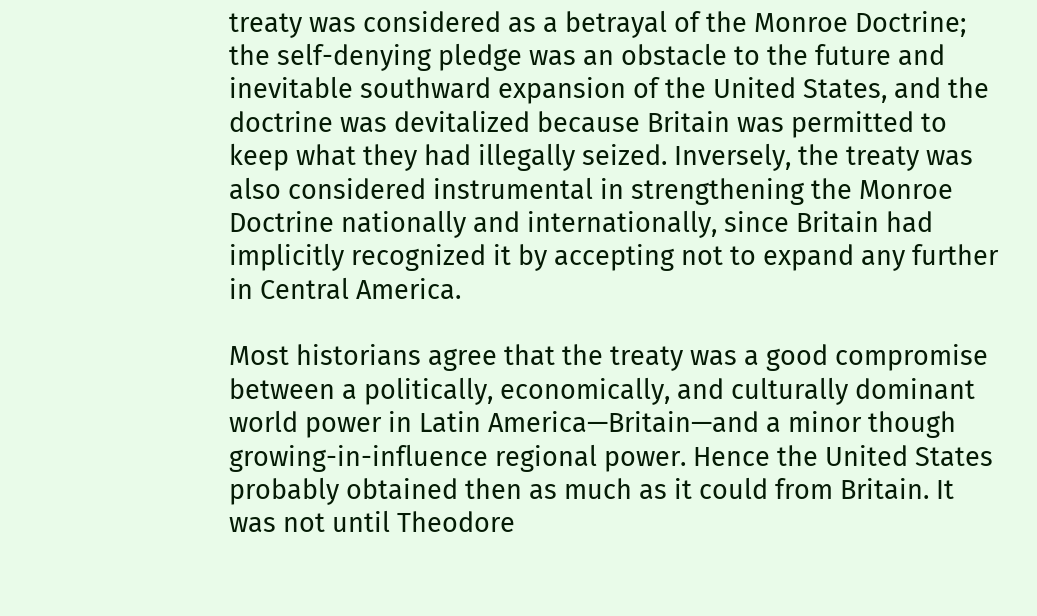treaty was considered as a betrayal of the Monroe Doctrine; the self-denying pledge was an obstacle to the future and inevitable southward expansion of the United States, and the doctrine was devitalized because Britain was permitted to keep what they had illegally seized. Inversely, the treaty was also considered instrumental in strengthening the Monroe Doctrine nationally and internationally, since Britain had implicitly recognized it by accepting not to expand any further in Central America.

Most historians agree that the treaty was a good compromise between a politically, economically, and culturally dominant world power in Latin America—Britain—and a minor though growing-in-influence regional power. Hence the United States probably obtained then as much as it could from Britain. It was not until Theodore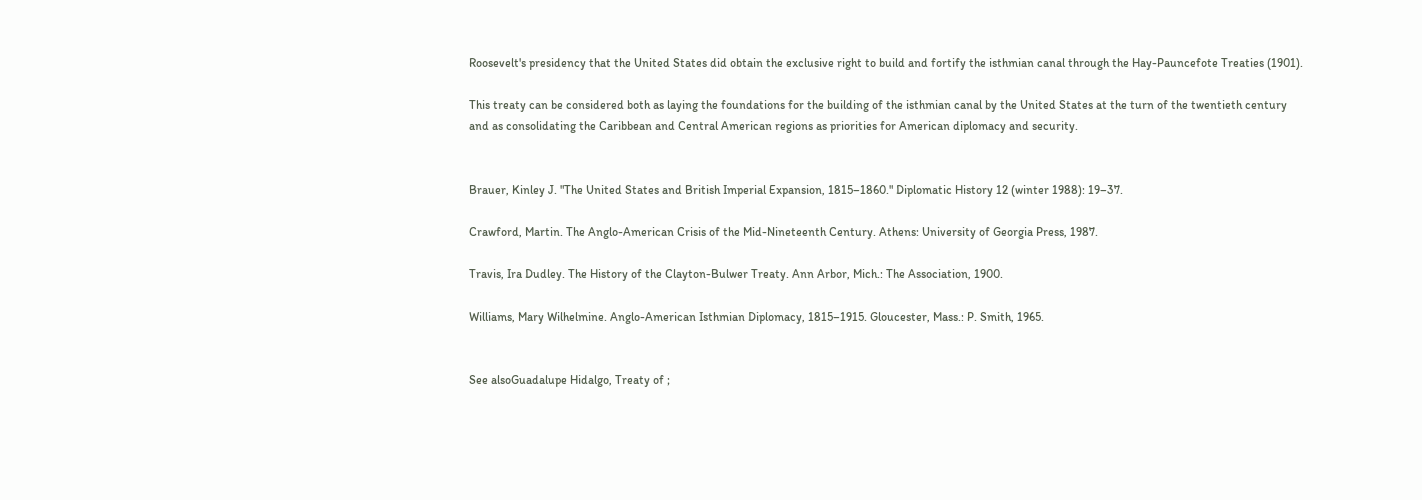Roosevelt's presidency that the United States did obtain the exclusive right to build and fortify the isthmian canal through the Hay-Pauncefote Treaties (1901).

This treaty can be considered both as laying the foundations for the building of the isthmian canal by the United States at the turn of the twentieth century and as consolidating the Caribbean and Central American regions as priorities for American diplomacy and security.


Brauer, Kinley J. "The United States and British Imperial Expansion, 1815–1860." Diplomatic History 12 (winter 1988): 19–37.

Crawford, Martin. The Anglo-American Crisis of the Mid-Nineteenth Century. Athens: University of Georgia Press, 1987.

Travis, Ira Dudley. The History of the Clayton-Bulwer Treaty. Ann Arbor, Mich.: The Association, 1900.

Williams, Mary Wilhelmine. Anglo-American Isthmian Diplomacy, 1815–1915. Gloucester, Mass.: P. Smith, 1965.


See alsoGuadalupe Hidalgo, Treaty of ;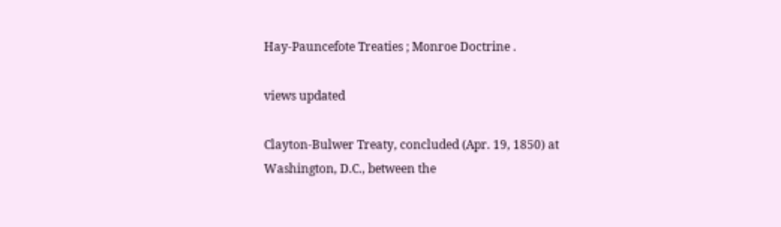Hay-Pauncefote Treaties ; Monroe Doctrine .

views updated

Clayton-Bulwer Treaty, concluded (Apr. 19, 1850) at Washington, D.C., between the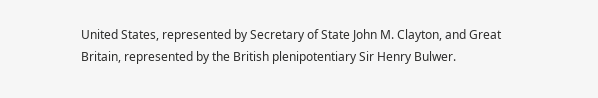United States, represented by Secretary of State John M. Clayton, and Great Britain, represented by the British plenipotentiary Sir Henry Bulwer.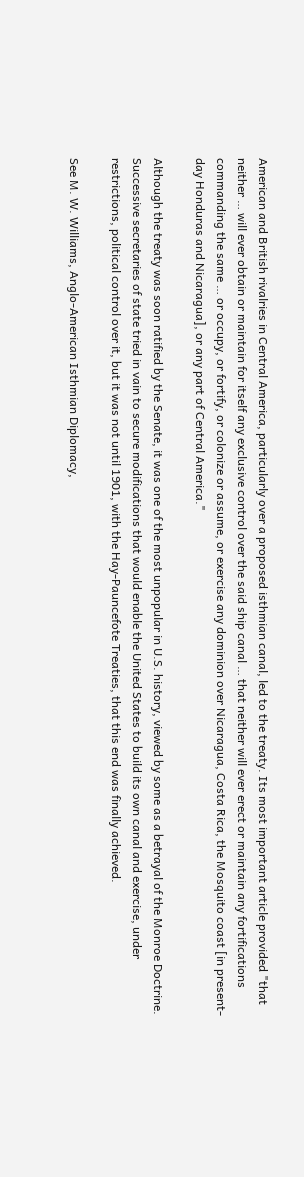American and British rivalries in Central America, particularly over a proposed isthmian canal, led to the treaty. Its most important article provided "that neither … will ever obtain or maintain for itself any exclusive control over the said ship canal … that neither will ever erect or maintain any fortifications commanding the same … or occupy, or fortify, or colonize or assume, or exercise any dominion over Nicaragua, Costa Rica, the Mosquito coast [in present-day Honduras and Nicaragua], or any part of Central America."

Although the treaty was soon ratified by the Senate, it was one of the most unpopular in U.S. history, viewed by some as a betrayal of the Monroe Doctrine. Successive secretaries of state tried in vain to secure modifications that would enable the United States to build its own canal and exercise, under restrictions, political control over it, but it was not until 1901, with the Hay-Pauncefote Treaties, that this end was finally achieved.

See M. W. Williams, Anglo-American Isthmian Diplomacy,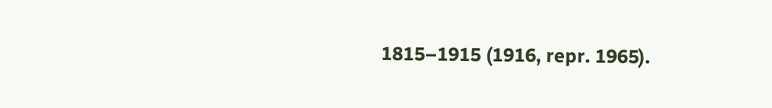1815–1915 (1916, repr. 1965).